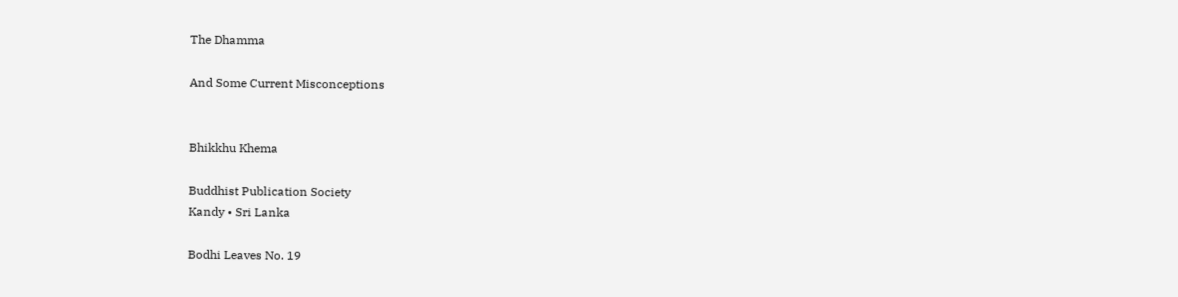The Dhamma

And Some Current Misconceptions


Bhikkhu Khema

Buddhist Publication Society
Kandy • Sri Lanka

Bodhi Leaves No. 19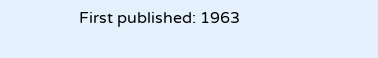First published: 1963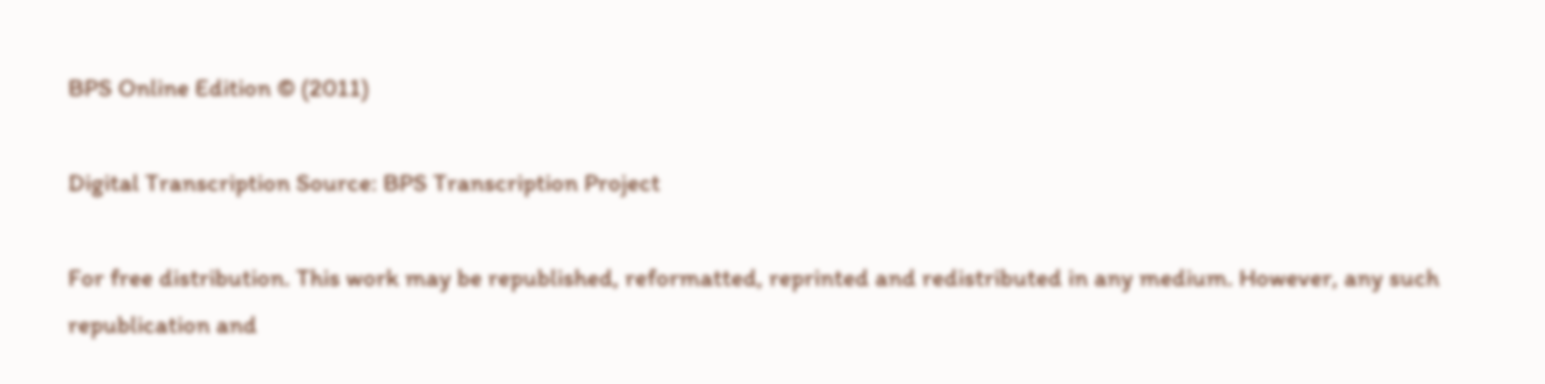BPS Online Edition © (2011)

Digital Transcription Source: BPS Transcription Project

For free distribution. This work may be republished, reformatted, reprinted and redistributed in any medium. However, any such republication and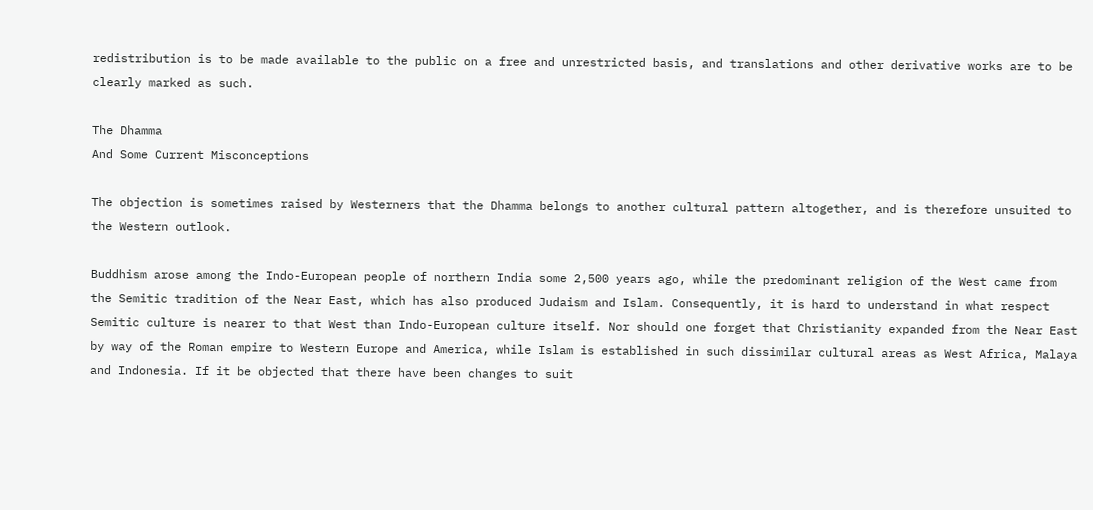redistribution is to be made available to the public on a free and unrestricted basis, and translations and other derivative works are to be clearly marked as such.

The Dhamma
And Some Current Misconceptions

The objection is sometimes raised by Westerners that the Dhamma belongs to another cultural pattern altogether, and is therefore unsuited to the Western outlook.

Buddhism arose among the Indo-European people of northern India some 2,500 years ago, while the predominant religion of the West came from the Semitic tradition of the Near East, which has also produced Judaism and Islam. Consequently, it is hard to understand in what respect Semitic culture is nearer to that West than Indo-European culture itself. Nor should one forget that Christianity expanded from the Near East by way of the Roman empire to Western Europe and America, while Islam is established in such dissimilar cultural areas as West Africa, Malaya and Indonesia. If it be objected that there have been changes to suit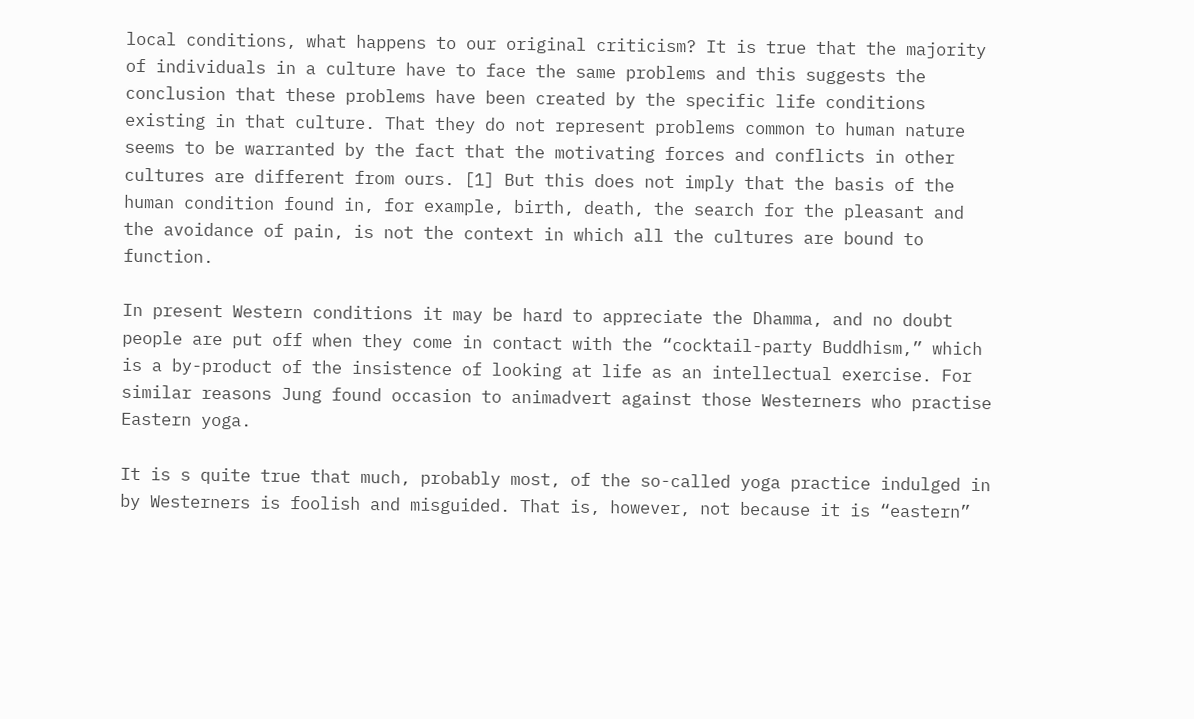local conditions, what happens to our original criticism? It is true that the majority of individuals in a culture have to face the same problems and this suggests the conclusion that these problems have been created by the specific life conditions existing in that culture. That they do not represent problems common to human nature seems to be warranted by the fact that the motivating forces and conflicts in other cultures are different from ours. [1] But this does not imply that the basis of the human condition found in, for example, birth, death, the search for the pleasant and the avoidance of pain, is not the context in which all the cultures are bound to function.

In present Western conditions it may be hard to appreciate the Dhamma, and no doubt people are put off when they come in contact with the “cocktail-party Buddhism,” which is a by-product of the insistence of looking at life as an intellectual exercise. For similar reasons Jung found occasion to animadvert against those Westerners who practise Eastern yoga.

It is s quite true that much, probably most, of the so-called yoga practice indulged in by Westerners is foolish and misguided. That is, however, not because it is “eastern”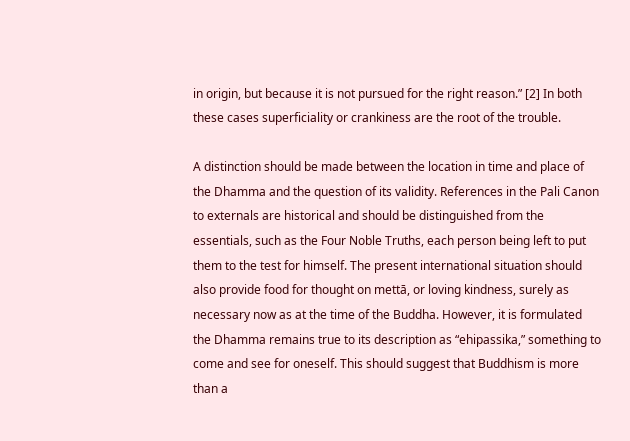in origin, but because it is not pursued for the right reason.” [2] In both these cases superficiality or crankiness are the root of the trouble.

A distinction should be made between the location in time and place of the Dhamma and the question of its validity. References in the Pali Canon to externals are historical and should be distinguished from the essentials, such as the Four Noble Truths, each person being left to put them to the test for himself. The present international situation should also provide food for thought on mettā, or loving kindness, surely as necessary now as at the time of the Buddha. However, it is formulated the Dhamma remains true to its description as “ehipassika,” something to come and see for oneself. This should suggest that Buddhism is more than a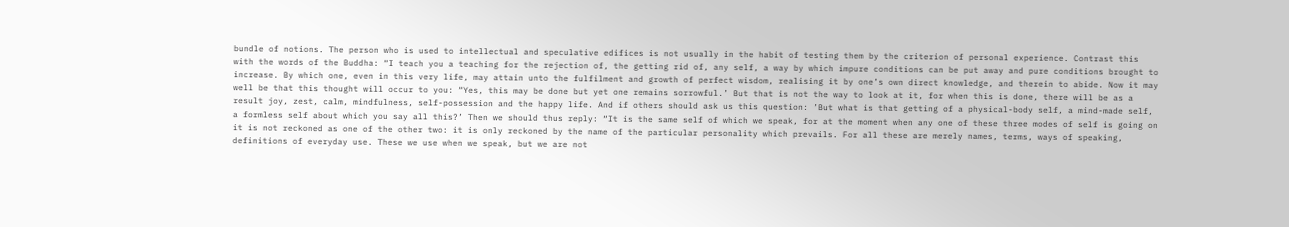bundle of notions. The person who is used to intellectual and speculative edifices is not usually in the habit of testing them by the criterion of personal experience. Contrast this with the words of the Buddha: “I teach you a teaching for the rejection of, the getting rid of, any self, a way by which impure conditions can be put away and pure conditions brought to increase. By which one, even in this very life, may attain unto the fulfilment and growth of perfect wisdom, realising it by one’s own direct knowledge, and therein to abide. Now it may well be that this thought will occur to you: “Yes, this may be done but yet one remains sorrowful.’ But that is not the way to look at it, for when this is done, there will be as a result joy, zest, calm, mindfulness, self-possession and the happy life. And if others should ask us this question: ’But what is that getting of a physical-body self, a mind-made self, a formless self about which you say all this?’ Then we should thus reply: “It is the same self of which we speak, for at the moment when any one of these three modes of self is going on it is not reckoned as one of the other two: it is only reckoned by the name of the particular personality which prevails. For all these are merely names, terms, ways of speaking, definitions of everyday use. These we use when we speak, but we are not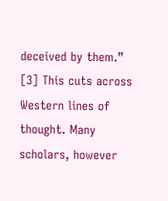deceived by them.” [3] This cuts across Western lines of thought. Many scholars, however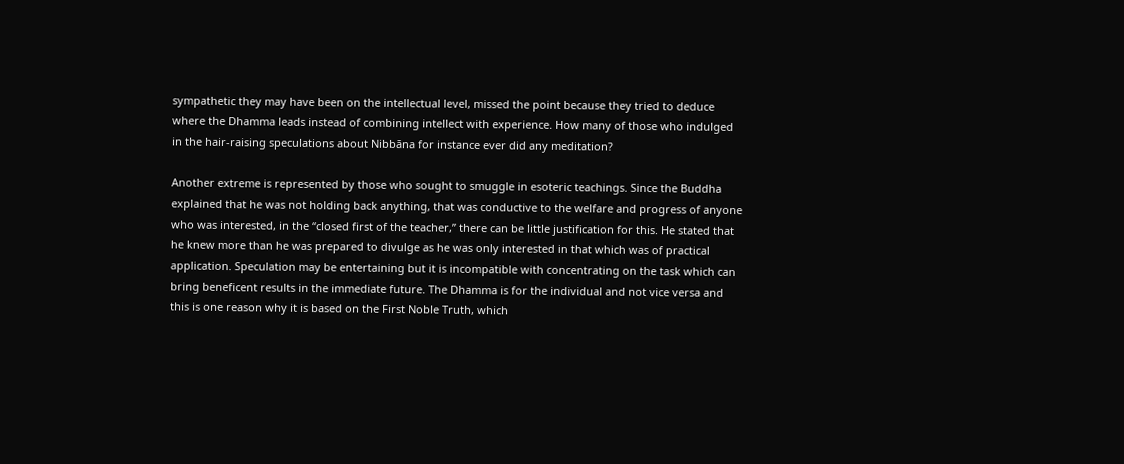sympathetic they may have been on the intellectual level, missed the point because they tried to deduce where the Dhamma leads instead of combining intellect with experience. How many of those who indulged in the hair-raising speculations about Nibbāna for instance ever did any meditation?

Another extreme is represented by those who sought to smuggle in esoteric teachings. Since the Buddha explained that he was not holding back anything, that was conductive to the welfare and progress of anyone who was interested, in the “closed first of the teacher,” there can be little justification for this. He stated that he knew more than he was prepared to divulge as he was only interested in that which was of practical application. Speculation may be entertaining but it is incompatible with concentrating on the task which can bring beneficent results in the immediate future. The Dhamma is for the individual and not vice versa and this is one reason why it is based on the First Noble Truth, which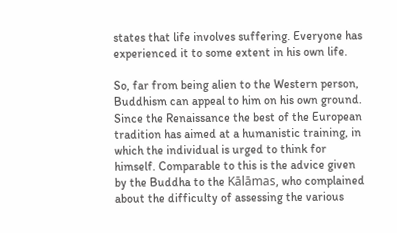states that life involves suffering. Everyone has experienced it to some extent in his own life.

So, far from being alien to the Western person, Buddhism can appeal to him on his own ground. Since the Renaissance the best of the European tradition has aimed at a humanistic training, in which the individual is urged to think for himself. Comparable to this is the advice given by the Buddha to the Kālāmas, who complained about the difficulty of assessing the various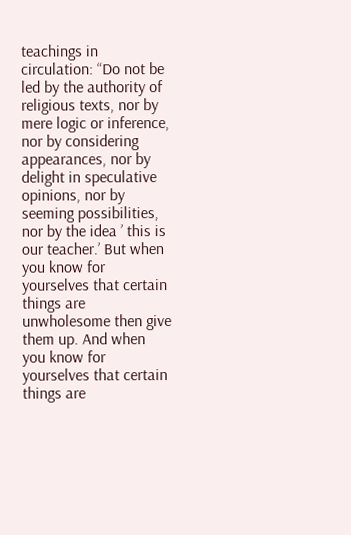teachings in circulation: “Do not be led by the authority of religious texts, nor by mere logic or inference, nor by considering appearances, nor by delight in speculative opinions, nor by seeming possibilities, nor by the idea ’ this is our teacher.’ But when you know for yourselves that certain things are unwholesome then give them up. And when you know for yourselves that certain things are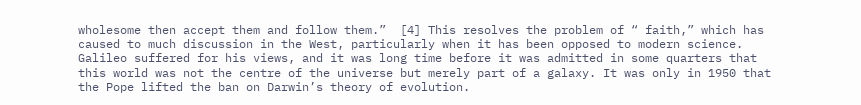wholesome then accept them and follow them.”  [4] This resolves the problem of “ faith,” which has caused to much discussion in the West, particularly when it has been opposed to modern science. Galileo suffered for his views, and it was long time before it was admitted in some quarters that this world was not the centre of the universe but merely part of a galaxy. It was only in 1950 that the Pope lifted the ban on Darwin’s theory of evolution.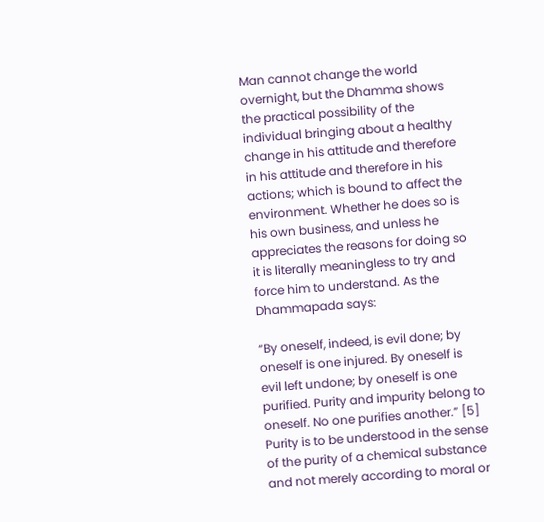Man cannot change the world overnight, but the Dhamma shows the practical possibility of the individual bringing about a healthy change in his attitude and therefore in his attitude and therefore in his actions; which is bound to affect the environment. Whether he does so is his own business, and unless he appreciates the reasons for doing so it is literally meaningless to try and force him to understand. As the Dhammapada says:

“By oneself, indeed, is evil done; by oneself is one injured. By oneself is evil left undone; by oneself is one purified. Purity and impurity belong to oneself. No one purifies another.” [5] Purity is to be understood in the sense of the purity of a chemical substance and not merely according to moral or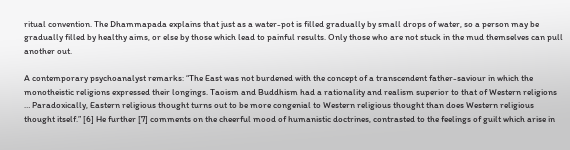ritual convention. The Dhammapada explains that just as a water-pot is filled gradually by small drops of water, so a person may be gradually filled by healthy aims, or else by those which lead to painful results. Only those who are not stuck in the mud themselves can pull another out.

A contemporary psychoanalyst remarks: “The East was not burdened with the concept of a transcendent father-saviour in which the monotheistic religions expressed their longings. Taoism and Buddhism had a rationality and realism superior to that of Western religions … Paradoxically, Eastern religious thought turns out to be more congenial to Western religious thought than does Western religious thought itself.” [6] He further [7] comments on the cheerful mood of humanistic doctrines, contrasted to the feelings of guilt which arise in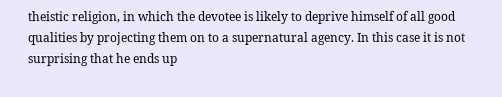theistic religion, in which the devotee is likely to deprive himself of all good qualities by projecting them on to a supernatural agency. In this case it is not surprising that he ends up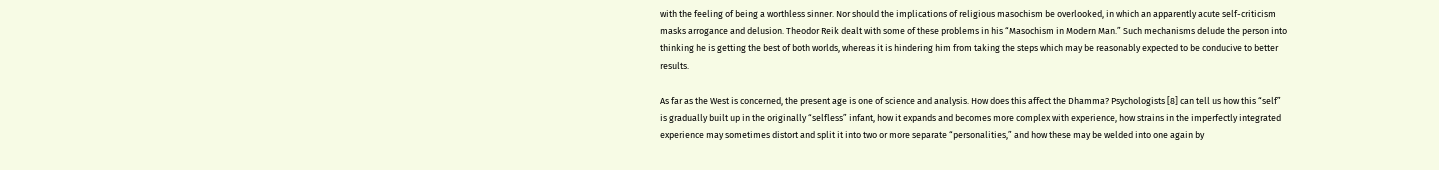with the feeling of being a worthless sinner. Nor should the implications of religious masochism be overlooked, in which an apparently acute self-criticism masks arrogance and delusion. Theodor Reik dealt with some of these problems in his “Masochism in Modern Man.” Such mechanisms delude the person into thinking he is getting the best of both worlds, whereas it is hindering him from taking the steps which may be reasonably expected to be conducive to better results.

As far as the West is concerned, the present age is one of science and analysis. How does this affect the Dhamma? Psychologists [8] can tell us how this “self” is gradually built up in the originally “selfless” infant, how it expands and becomes more complex with experience, how strains in the imperfectly integrated experience may sometimes distort and split it into two or more separate “personalities,” and how these may be welded into one again by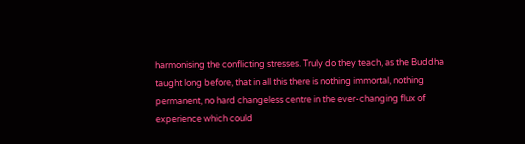harmonising the conflicting stresses. Truly do they teach, as the Buddha taught long before, that in all this there is nothing immortal, nothing permanent, no hard changeless centre in the ever-changing flux of experience which could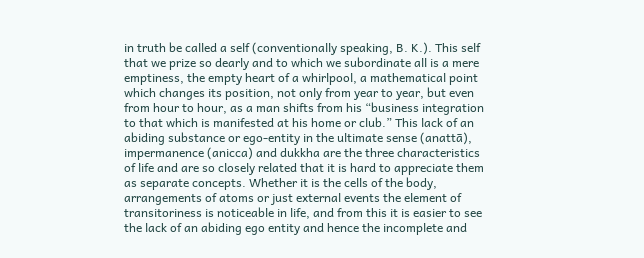in truth be called a self (conventionally speaking, B. K.). This self that we prize so dearly and to which we subordinate all is a mere emptiness, the empty heart of a whirlpool, a mathematical point which changes its position, not only from year to year, but even from hour to hour, as a man shifts from his “business integration to that which is manifested at his home or club.” This lack of an abiding substance or ego-entity in the ultimate sense (anattā), impermanence (anicca) and dukkha are the three characteristics of life and are so closely related that it is hard to appreciate them as separate concepts. Whether it is the cells of the body, arrangements of atoms or just external events the element of transitoriness is noticeable in life, and from this it is easier to see the lack of an abiding ego entity and hence the incomplete and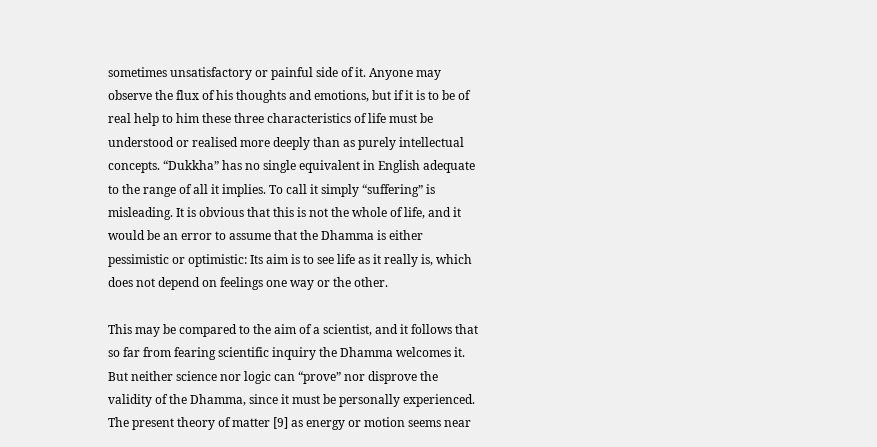sometimes unsatisfactory or painful side of it. Anyone may observe the flux of his thoughts and emotions, but if it is to be of real help to him these three characteristics of life must be understood or realised more deeply than as purely intellectual concepts. “Dukkha” has no single equivalent in English adequate to the range of all it implies. To call it simply “suffering” is misleading. It is obvious that this is not the whole of life, and it would be an error to assume that the Dhamma is either pessimistic or optimistic: Its aim is to see life as it really is, which does not depend on feelings one way or the other.

This may be compared to the aim of a scientist, and it follows that so far from fearing scientific inquiry the Dhamma welcomes it. But neither science nor logic can “prove” nor disprove the validity of the Dhamma, since it must be personally experienced. The present theory of matter [9] as energy or motion seems near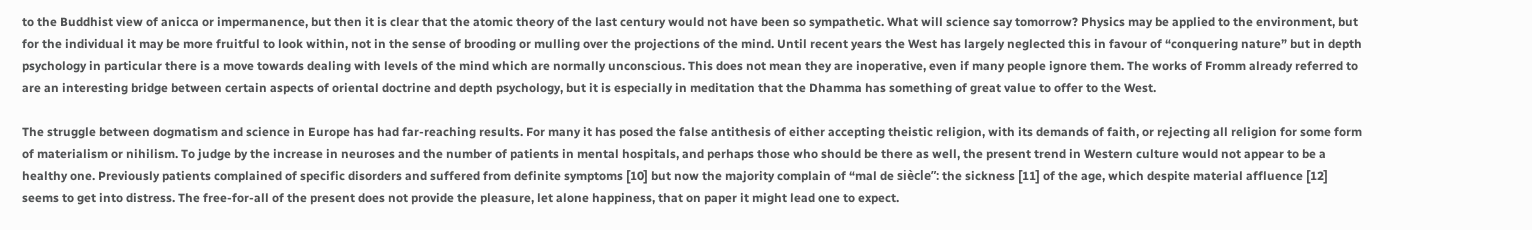to the Buddhist view of anicca or impermanence, but then it is clear that the atomic theory of the last century would not have been so sympathetic. What will science say tomorrow? Physics may be applied to the environment, but for the individual it may be more fruitful to look within, not in the sense of brooding or mulling over the projections of the mind. Until recent years the West has largely neglected this in favour of “conquering nature” but in depth psychology in particular there is a move towards dealing with levels of the mind which are normally unconscious. This does not mean they are inoperative, even if many people ignore them. The works of Fromm already referred to are an interesting bridge between certain aspects of oriental doctrine and depth psychology, but it is especially in meditation that the Dhamma has something of great value to offer to the West.

The struggle between dogmatism and science in Europe has had far-reaching results. For many it has posed the false antithesis of either accepting theistic religion, with its demands of faith, or rejecting all religion for some form of materialism or nihilism. To judge by the increase in neuroses and the number of patients in mental hospitals, and perhaps those who should be there as well, the present trend in Western culture would not appear to be a healthy one. Previously patients complained of specific disorders and suffered from definite symptoms [10] but now the majority complain of “mal de siècle”: the sickness [11] of the age, which despite material affluence [12] seems to get into distress. The free-for-all of the present does not provide the pleasure, let alone happiness, that on paper it might lead one to expect.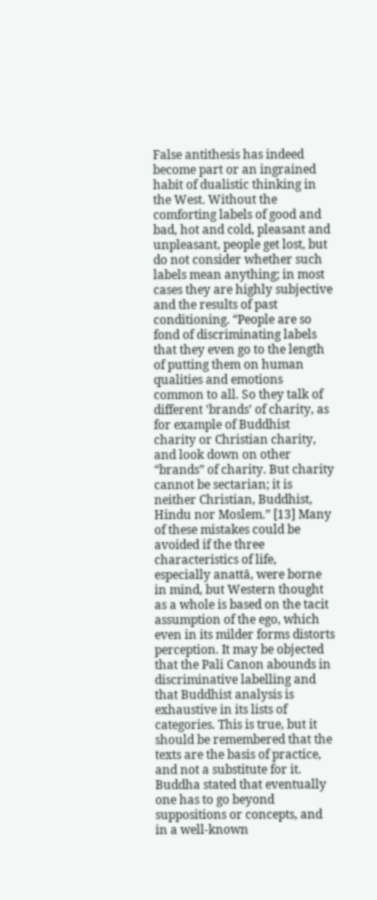False antithesis has indeed become part or an ingrained habit of dualistic thinking in the West. Without the comforting labels of good and bad, hot and cold, pleasant and unpleasant, people get lost, but do not consider whether such labels mean anything; in most cases they are highly subjective and the results of past conditioning. “People are so fond of discriminating labels that they even go to the length of putting them on human qualities and emotions common to all. So they talk of different ’brands’ of charity, as for example of Buddhist charity or Christian charity, and look down on other “brands” of charity. But charity cannot be sectarian; it is neither Christian, Buddhist, Hindu nor Moslem.” [13] Many of these mistakes could be avoided if the three characteristics of life, especially anattā, were borne in mind, but Western thought as a whole is based on the tacit assumption of the ego, which even in its milder forms distorts perception. It may be objected that the Pali Canon abounds in discriminative labelling and that Buddhist analysis is exhaustive in its lists of categories. This is true, but it should be remembered that the texts are the basis of practice, and not a substitute for it. Buddha stated that eventually one has to go beyond suppositions or concepts, and in a well-known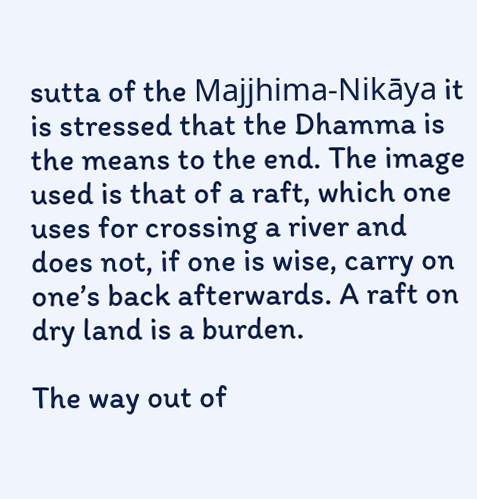sutta of the Majjhima-Nikāya it is stressed that the Dhamma is the means to the end. The image used is that of a raft, which one uses for crossing a river and does not, if one is wise, carry on one’s back afterwards. A raft on dry land is a burden.

The way out of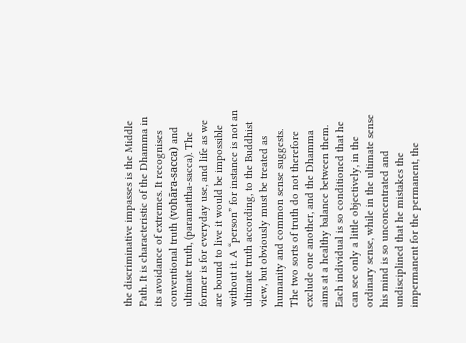the discriminative impasses is the Middle Path. It is characteristic of the Dhamma in its avoidance of extremes. It recognises conventional truth (vohāra-sacca) and ultimate truth, (paramattha-sacca). The former is for everyday use, and life as we are bound to live it would be impossible without it. A “person” for instance is not an ultimate truth according, to the Buddhist view, but obviously must be treated as humanity and common sense suggests. The two sorts of truth do not therefore exclude one another, and the Dhamma aims at a healthy balance between them. Each individual is so conditioned that he can see only a little objectively, in the ordinary sense, while in the ultimate sense his mind is so unconcentrated and undisciplined that he mistakes the impermanent for the permanent, the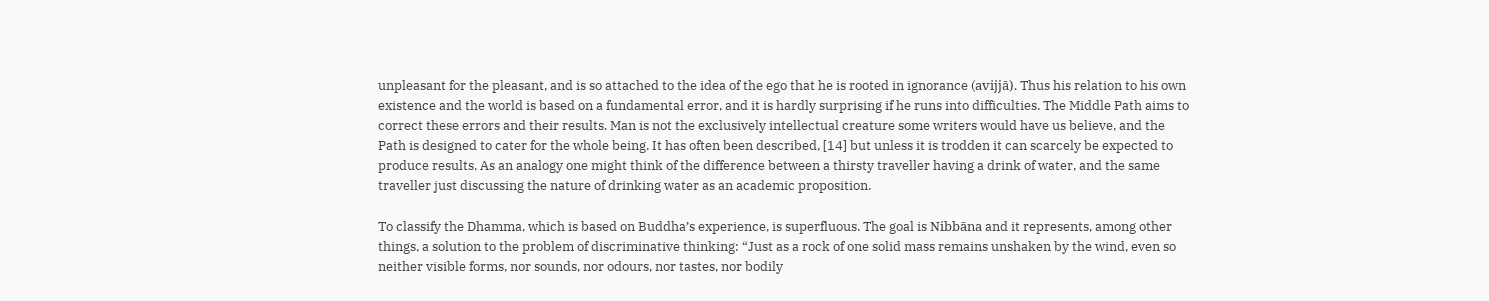unpleasant for the pleasant, and is so attached to the idea of the ego that he is rooted in ignorance (avijjā). Thus his relation to his own existence and the world is based on a fundamental error, and it is hardly surprising if he runs into difficulties. The Middle Path aims to correct these errors and their results. Man is not the exclusively intellectual creature some writers would have us believe, and the Path is designed to cater for the whole being. It has often been described, [14] but unless it is trodden it can scarcely be expected to produce results. As an analogy one might think of the difference between a thirsty traveller having a drink of water, and the same traveller just discussing the nature of drinking water as an academic proposition.

To classify the Dhamma, which is based on Buddha’s experience, is superfluous. The goal is Nibbāna and it represents, among other things, a solution to the problem of discriminative thinking: “Just as a rock of one solid mass remains unshaken by the wind, even so neither visible forms, nor sounds, nor odours, nor tastes, nor bodily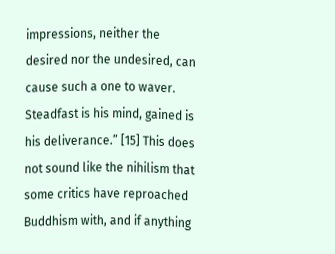impressions, neither the desired nor the undesired, can cause such a one to waver. Steadfast is his mind, gained is his deliverance.” [15] This does not sound like the nihilism that some critics have reproached Buddhism with, and if anything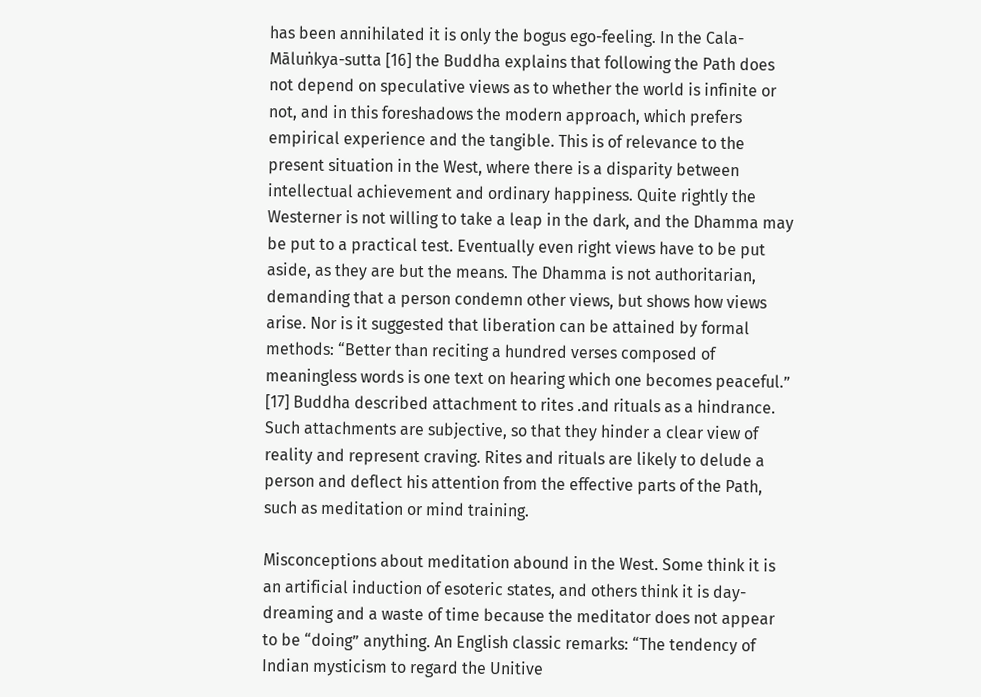has been annihilated it is only the bogus ego-feeling. In the Cala-Māluṅkya-sutta [16] the Buddha explains that following the Path does not depend on speculative views as to whether the world is infinite or not, and in this foreshadows the modern approach, which prefers empirical experience and the tangible. This is of relevance to the present situation in the West, where there is a disparity between intellectual achievement and ordinary happiness. Quite rightly the Westerner is not willing to take a leap in the dark, and the Dhamma may be put to a practical test. Eventually even right views have to be put aside, as they are but the means. The Dhamma is not authoritarian, demanding that a person condemn other views, but shows how views arise. Nor is it suggested that liberation can be attained by formal methods: “Better than reciting a hundred verses composed of meaningless words is one text on hearing which one becomes peaceful.” [17] Buddha described attachment to rites .and rituals as a hindrance. Such attachments are subjective, so that they hinder a clear view of reality and represent craving. Rites and rituals are likely to delude a person and deflect his attention from the effective parts of the Path, such as meditation or mind training.

Misconceptions about meditation abound in the West. Some think it is an artificial induction of esoteric states, and others think it is day-dreaming and a waste of time because the meditator does not appear to be “doing” anything. An English classic remarks: “The tendency of Indian mysticism to regard the Unitive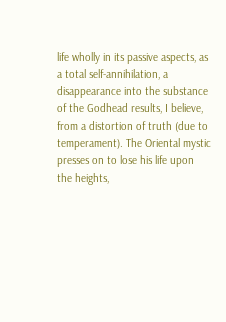life wholly in its passive aspects, as a total self-annihilation, a disappearance into the substance of the Godhead results, I believe, from a distortion of truth (due to temperament). The Oriental mystic presses on to lose his life upon the heights,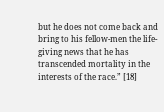but he does not come back and bring to his fellow-men the life-giving news that he has transcended mortality in the interests of the race.” [18]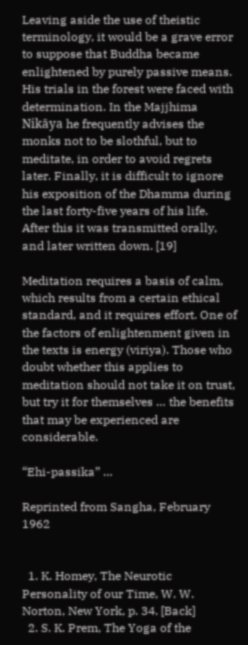Leaving aside the use of theistic terminology, it would be a grave error to suppose that Buddha became enlightened by purely passive means. His trials in the forest were faced with determination. In the Majjhima Nikāya he frequently advises the monks not to be slothful, but to meditate, in order to avoid regrets later. Finally, it is difficult to ignore his exposition of the Dhamma during the last forty-five years of his life. After this it was transmitted orally, and later written down. [19]

Meditation requires a basis of calm, which results from a certain ethical standard, and it requires effort. One of the factors of enlightenment given in the texts is energy (viriya). Those who doubt whether this applies to meditation should not take it on trust, but try it for themselves … the benefits that may be experienced are considerable.

“Ehi-passika” …

Reprinted from Sangha, February 1962


  1. K. Homey, The Neurotic Personality of our Time, W. W. Norton, New York, p. 34. [Back]
  2. S. K. Prem, The Yoga of the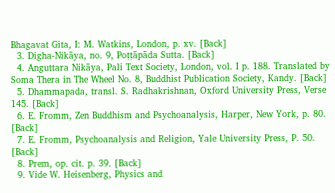Bhagavat Gita, I: M. Watkins, London, p. xv. [Back]
  3. Digha-Nikāya, no. 9, Poṭṭāpāda Sutta. [Back]
  4. Anguttara Nikāya, Pali Text Society, London, vol. I p. 188. Translated by Soma Thera in The Wheel No. 8, Buddhist Publication Society, Kandy. [Back]
  5. Dhammapada, transl. S. Radhakrishnan, Oxford University Press, Verse 145. [Back]
  6. E. Fromm, Zen Buddhism and Psychoanalysis, Harper, New York, p. 80. [Back]
  7. E. Fromm, Psychoanalysis and Religion, Yale University Press, P. 50. [Back]
  8. Prem, op. cit. p. 39. [Back]
  9. Vide W. Heisenberg, Physics and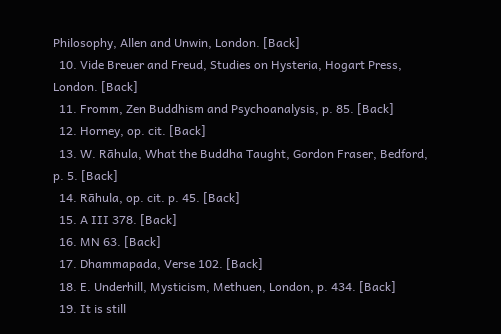Philosophy, Allen and Unwin, London. [Back]
  10. Vide Breuer and Freud, Studies on Hysteria, Hogart Press, London. [Back]
  11. Fromm, Zen Buddhism and Psychoanalysis, p. 85. [Back]
  12. Horney, op. cit. [Back]
  13. W. Rāhula, What the Buddha Taught, Gordon Fraser, Bedford, p. 5. [Back]
  14. Rāhula, op. cit. p. 45. [Back]
  15. A III 378. [Back]
  16. MN 63. [Back]
  17. Dhammapada, Verse 102. [Back]
  18. E. Underhill, Mysticism, Methuen, London, p. 434. [Back]
  19. It is still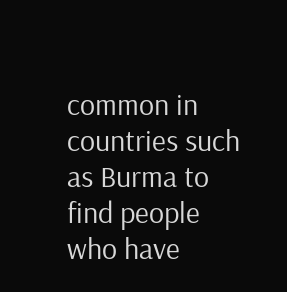common in countries such as Burma to find people who have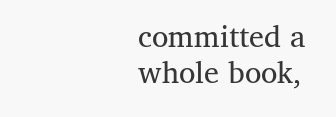committed a whole book,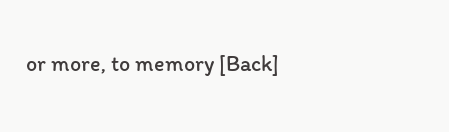or more, to memory [Back]